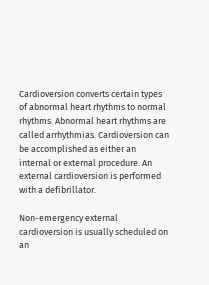Cardioversion converts certain types of abnormal heart rhythms to normal rhythms. Abnormal heart rhythms are called arrhythmias. Cardioversion can be accomplished as either an internal or external procedure. An external cardioversion is performed with a defibrillator.

Non-emergency external cardioversion is usually scheduled on an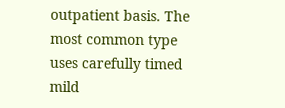outpatient basis. The most common type uses carefully timed mild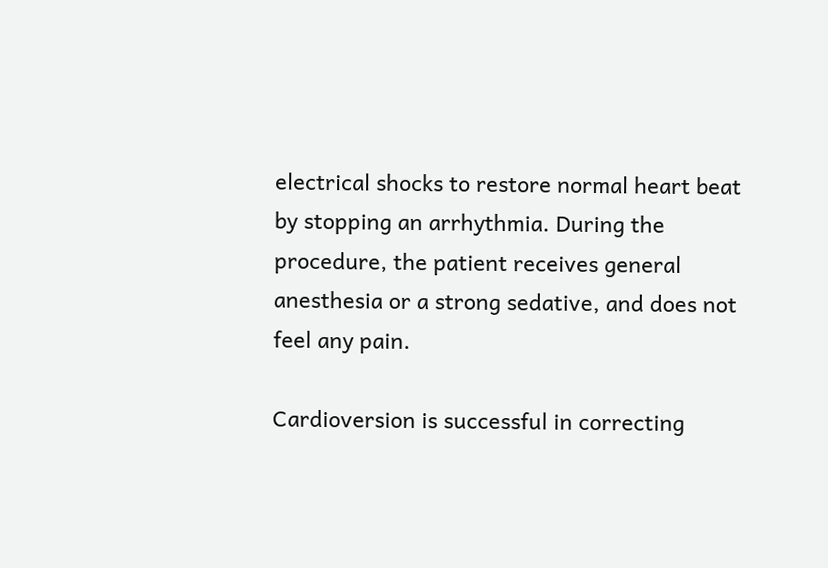electrical shocks to restore normal heart beat by stopping an arrhythmia. During the procedure, the patient receives general anesthesia or a strong sedative, and does not feel any pain.

Cardioversion is successful in correcting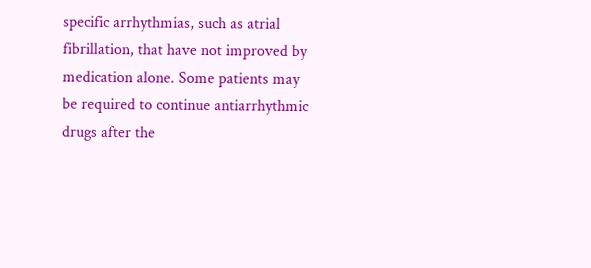specific arrhythmias, such as atrial fibrillation, that have not improved by medication alone. Some patients may be required to continue antiarrhythmic drugs after the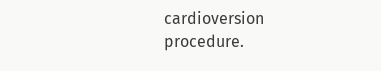cardioversion procedure.